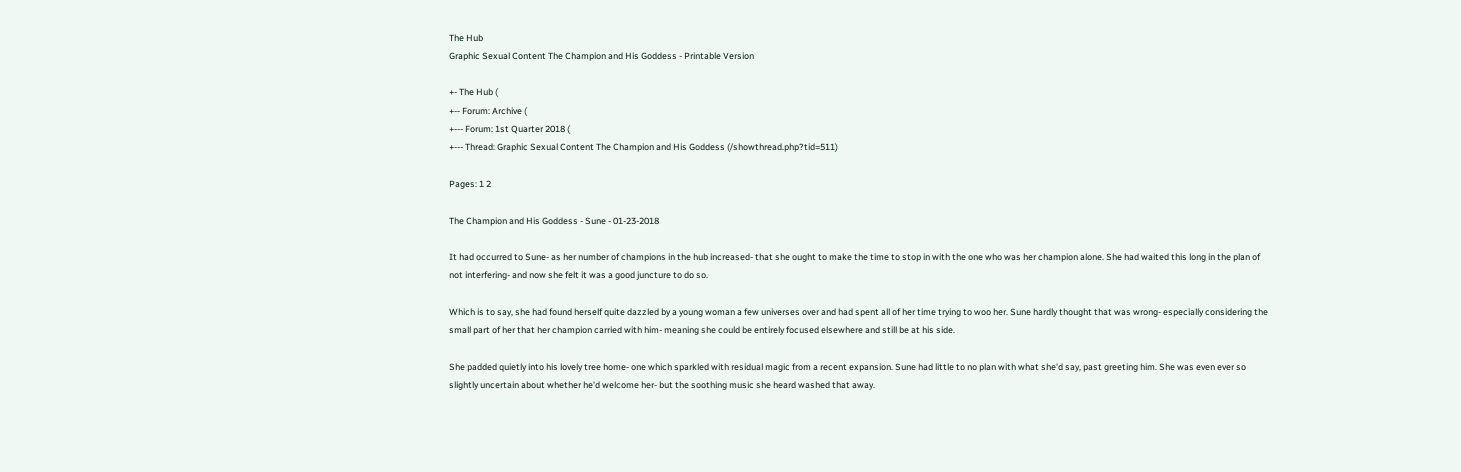The Hub
Graphic Sexual Content The Champion and His Goddess - Printable Version

+- The Hub (
+-- Forum: Archive (
+--- Forum: 1st Quarter 2018 (
+--- Thread: Graphic Sexual Content The Champion and His Goddess (/showthread.php?tid=511)

Pages: 1 2

The Champion and His Goddess - Sune - 01-23-2018

It had occurred to Sune- as her number of champions in the hub increased- that she ought to make the time to stop in with the one who was her champion alone. She had waited this long in the plan of not interfering- and now she felt it was a good juncture to do so.

Which is to say, she had found herself quite dazzled by a young woman a few universes over and had spent all of her time trying to woo her. Sune hardly thought that was wrong- especially considering the small part of her that her champion carried with him- meaning she could be entirely focused elsewhere and still be at his side.

She padded quietly into his lovely tree home- one which sparkled with residual magic from a recent expansion. Sune had little to no plan with what she'd say, past greeting him. She was even ever so slightly uncertain about whether he'd welcome her- but the soothing music she heard washed that away.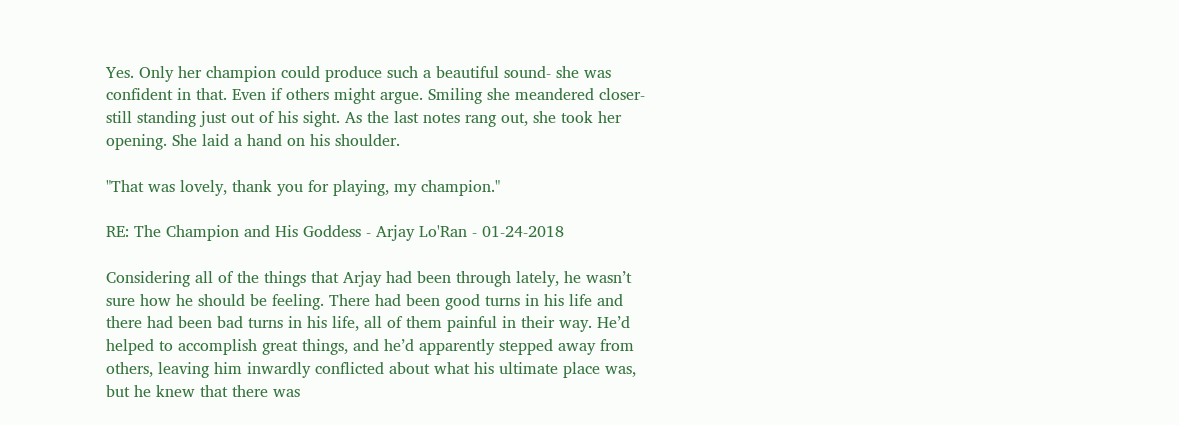Yes. Only her champion could produce such a beautiful sound- she was confident in that. Even if others might argue. Smiling she meandered closer- still standing just out of his sight. As the last notes rang out, she took her opening. She laid a hand on his shoulder.

"That was lovely, thank you for playing, my champion."

RE: The Champion and His Goddess - Arjay Lo'Ran - 01-24-2018

Considering all of the things that Arjay had been through lately, he wasn’t sure how he should be feeling. There had been good turns in his life and there had been bad turns in his life, all of them painful in their way. He’d helped to accomplish great things, and he’d apparently stepped away from others, leaving him inwardly conflicted about what his ultimate place was, but he knew that there was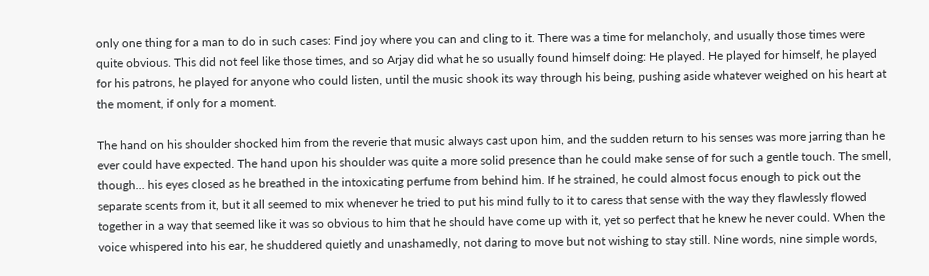only one thing for a man to do in such cases: Find joy where you can and cling to it. There was a time for melancholy, and usually those times were quite obvious. This did not feel like those times, and so Arjay did what he so usually found himself doing: He played. He played for himself, he played for his patrons, he played for anyone who could listen, until the music shook its way through his being, pushing aside whatever weighed on his heart at the moment, if only for a moment.

The hand on his shoulder shocked him from the reverie that music always cast upon him, and the sudden return to his senses was more jarring than he ever could have expected. The hand upon his shoulder was quite a more solid presence than he could make sense of for such a gentle touch. The smell, though… his eyes closed as he breathed in the intoxicating perfume from behind him. If he strained, he could almost focus enough to pick out the separate scents from it, but it all seemed to mix whenever he tried to put his mind fully to it to caress that sense with the way they flawlessly flowed together in a way that seemed like it was so obvious to him that he should have come up with it, yet so perfect that he knew he never could. When the voice whispered into his ear, he shuddered quietly and unashamedly, not daring to move but not wishing to stay still. Nine words, nine simple words,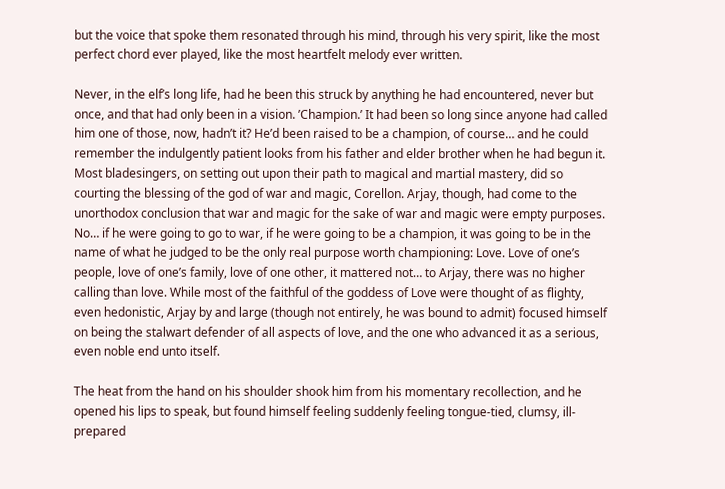but the voice that spoke them resonated through his mind, through his very spirit, like the most perfect chord ever played, like the most heartfelt melody ever written.

Never, in the elf’s long life, had he been this struck by anything he had encountered, never but once, and that had only been in a vision. ’Champion.’ It had been so long since anyone had called him one of those, now, hadn’t it? He’d been raised to be a champion, of course… and he could remember the indulgently patient looks from his father and elder brother when he had begun it. Most bladesingers, on setting out upon their path to magical and martial mastery, did so courting the blessing of the god of war and magic, Corellon. Arjay, though, had come to the unorthodox conclusion that war and magic for the sake of war and magic were empty purposes. No… if he were going to go to war, if he were going to be a champion, it was going to be in the name of what he judged to be the only real purpose worth championing: Love. Love of one’s people, love of one’s family, love of one other, it mattered not… to Arjay, there was no higher calling than love. While most of the faithful of the goddess of Love were thought of as flighty, even hedonistic, Arjay by and large (though not entirely, he was bound to admit) focused himself on being the stalwart defender of all aspects of love, and the one who advanced it as a serious, even noble end unto itself.

The heat from the hand on his shoulder shook him from his momentary recollection, and he opened his lips to speak, but found himself feeling suddenly feeling tongue-tied, clumsy, ill-prepared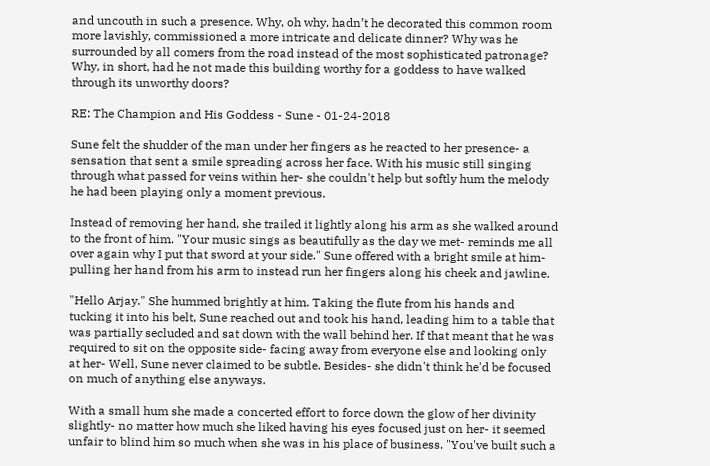and uncouth in such a presence. Why, oh why, hadn’t he decorated this common room more lavishly, commissioned a more intricate and delicate dinner? Why was he surrounded by all comers from the road instead of the most sophisticated patronage? Why, in short, had he not made this building worthy for a goddess to have walked through its unworthy doors?

RE: The Champion and His Goddess - Sune - 01-24-2018

Sune felt the shudder of the man under her fingers as he reacted to her presence- a sensation that sent a smile spreading across her face. With his music still singing through what passed for veins within her- she couldn't help but softly hum the melody he had been playing only a moment previous.

Instead of removing her hand, she trailed it lightly along his arm as she walked around to the front of him. "Your music sings as beautifully as the day we met- reminds me all over again why I put that sword at your side." Sune offered with a bright smile at him- pulling her hand from his arm to instead run her fingers along his cheek and jawline.

"Hello Arjay." She hummed brightly at him. Taking the flute from his hands and tucking it into his belt, Sune reached out and took his hand, leading him to a table that was partially secluded and sat down with the wall behind her. If that meant that he was required to sit on the opposite side- facing away from everyone else and looking only at her- Well, Sune never claimed to be subtle. Besides- she didn't think he'd be focused on much of anything else anyways.

With a small hum she made a concerted effort to force down the glow of her divinity slightly- no matter how much she liked having his eyes focused just on her- it seemed unfair to blind him so much when she was in his place of business. "You've built such a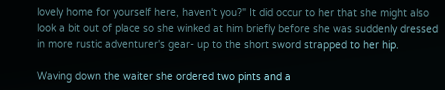lovely home for yourself here, haven't you?" It did occur to her that she might also look a bit out of place so she winked at him briefly before she was suddenly dressed in more rustic adventurer's gear- up to the short sword strapped to her hip.

Waving down the waiter she ordered two pints and a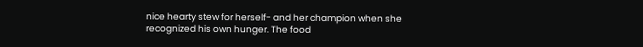nice hearty stew for herself- and her champion when she recognized his own hunger. The food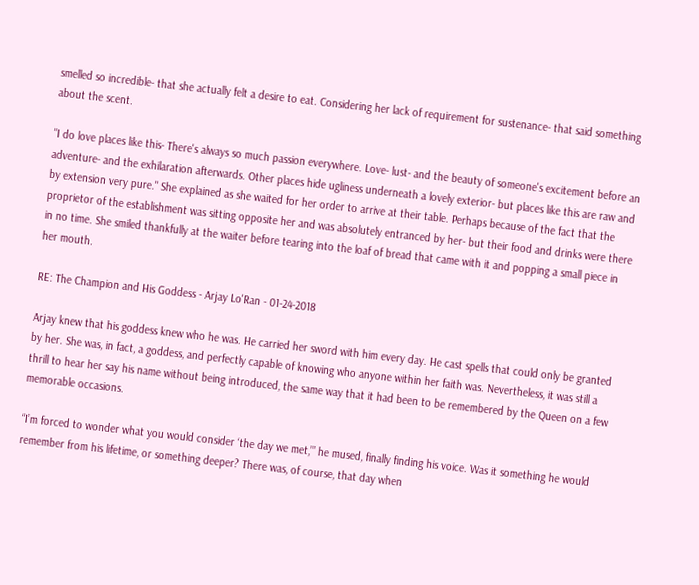smelled so incredible- that she actually felt a desire to eat. Considering her lack of requirement for sustenance- that said something about the scent.

"I do love places like this- There's always so much passion everywhere. Love- lust- and the beauty of someone's excitement before an adventure- and the exhilaration afterwards. Other places hide ugliness underneath a lovely exterior- but places like this are raw and by extension very pure." She explained as she waited for her order to arrive at their table. Perhaps because of the fact that the proprietor of the establishment was sitting opposite her and was absolutely entranced by her- but their food and drinks were there in no time. She smiled thankfully at the waiter before tearing into the loaf of bread that came with it and popping a small piece in her mouth.

RE: The Champion and His Goddess - Arjay Lo'Ran - 01-24-2018

Arjay knew that his goddess knew who he was. He carried her sword with him every day. He cast spells that could only be granted by her. She was, in fact, a goddess, and perfectly capable of knowing who anyone within her faith was. Nevertheless, it was still a thrill to hear her say his name without being introduced, the same way that it had been to be remembered by the Queen on a few memorable occasions.

“I’m forced to wonder what you would consider ‘the day we met,’” he mused, finally finding his voice. Was it something he would remember from his lifetime, or something deeper? There was, of course, that day when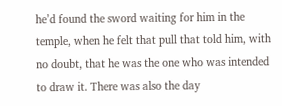he’d found the sword waiting for him in the temple, when he felt that pull that told him, with no doubt, that he was the one who was intended to draw it. There was also the day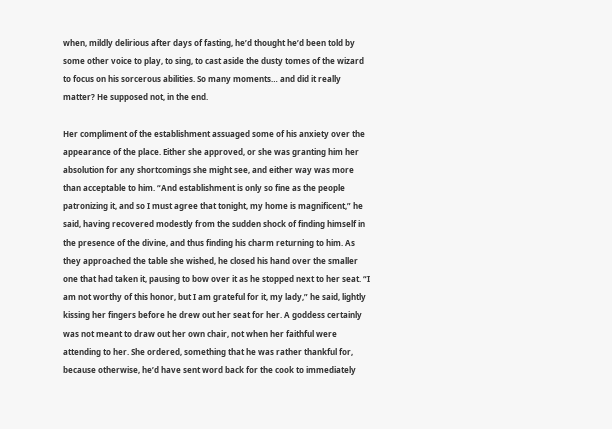when, mildly delirious after days of fasting, he’d thought he’d been told by some other voice to play, to sing, to cast aside the dusty tomes of the wizard to focus on his sorcerous abilities. So many moments… and did it really matter? He supposed not, in the end.

Her compliment of the establishment assuaged some of his anxiety over the appearance of the place. Either she approved, or she was granting him her absolution for any shortcomings she might see, and either way was more than acceptable to him. “And establishment is only so fine as the people patronizing it, and so I must agree that tonight, my home is magnificent,” he said, having recovered modestly from the sudden shock of finding himself in the presence of the divine, and thus finding his charm returning to him. As they approached the table she wished, he closed his hand over the smaller one that had taken it, pausing to bow over it as he stopped next to her seat. “I am not worthy of this honor, but I am grateful for it, my lady,” he said, lightly kissing her fingers before he drew out her seat for her. A goddess certainly was not meant to draw out her own chair, not when her faithful were attending to her. She ordered, something that he was rather thankful for, because otherwise, he’d have sent word back for the cook to immediately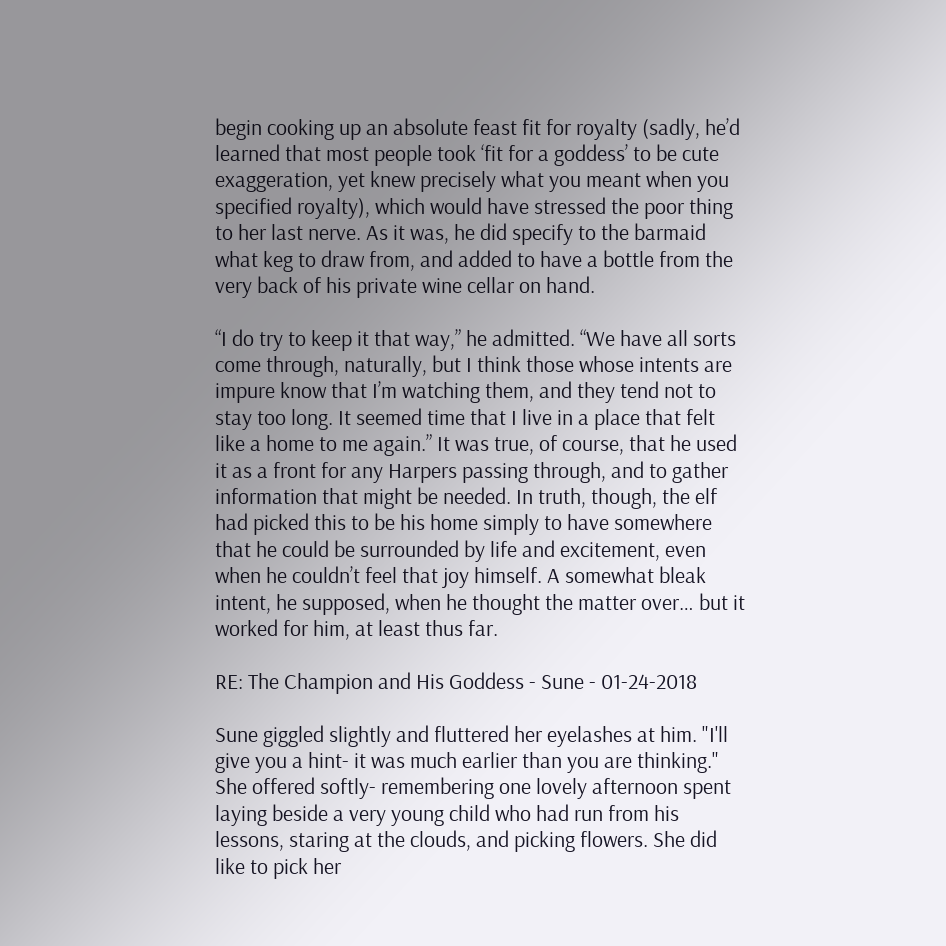begin cooking up an absolute feast fit for royalty (sadly, he’d learned that most people took ‘fit for a goddess’ to be cute exaggeration, yet knew precisely what you meant when you specified royalty), which would have stressed the poor thing to her last nerve. As it was, he did specify to the barmaid what keg to draw from, and added to have a bottle from the very back of his private wine cellar on hand.

“I do try to keep it that way,” he admitted. “We have all sorts come through, naturally, but I think those whose intents are impure know that I’m watching them, and they tend not to stay too long. It seemed time that I live in a place that felt like a home to me again.” It was true, of course, that he used it as a front for any Harpers passing through, and to gather information that might be needed. In truth, though, the elf had picked this to be his home simply to have somewhere that he could be surrounded by life and excitement, even when he couldn’t feel that joy himself. A somewhat bleak intent, he supposed, when he thought the matter over… but it worked for him, at least thus far.

RE: The Champion and His Goddess - Sune - 01-24-2018

Sune giggled slightly and fluttered her eyelashes at him. "I'll give you a hint- it was much earlier than you are thinking." She offered softly- remembering one lovely afternoon spent laying beside a very young child who had run from his lessons, staring at the clouds, and picking flowers. She did like to pick her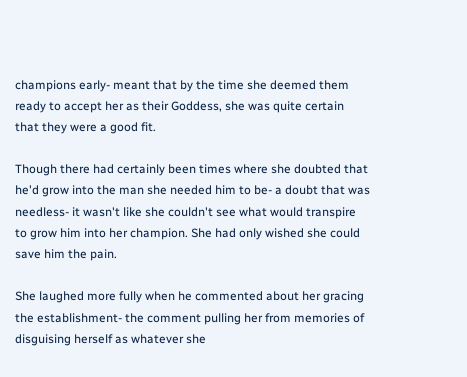champions early- meant that by the time she deemed them ready to accept her as their Goddess, she was quite certain that they were a good fit.

Though there had certainly been times where she doubted that he'd grow into the man she needed him to be- a doubt that was needless- it wasn't like she couldn't see what would transpire to grow him into her champion. She had only wished she could save him the pain.

She laughed more fully when he commented about her gracing the establishment- the comment pulling her from memories of disguising herself as whatever she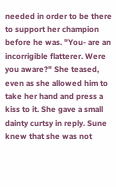needed in order to be there to support her champion before he was. "You- are an incorrigible flatterer. Were you aware?" She teased, even as she allowed him to take her hand and press a kiss to it. She gave a small dainty curtsy in reply. Sune knew that she was not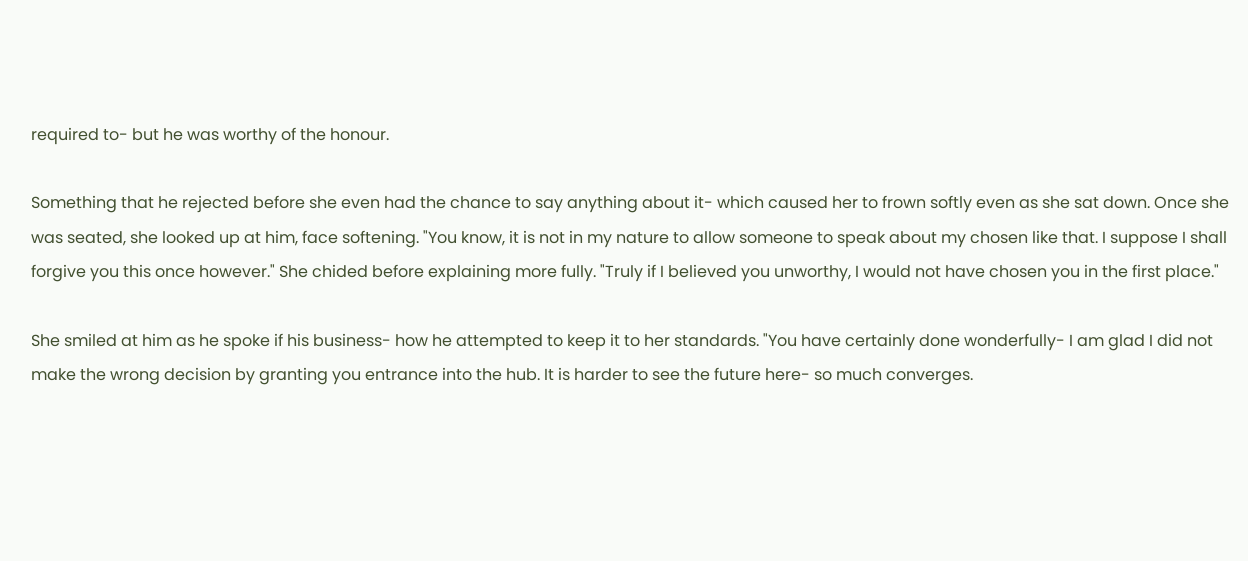required to- but he was worthy of the honour.

Something that he rejected before she even had the chance to say anything about it- which caused her to frown softly even as she sat down. Once she was seated, she looked up at him, face softening. "You know, it is not in my nature to allow someone to speak about my chosen like that. I suppose I shall forgive you this once however." She chided before explaining more fully. "Truly if I believed you unworthy, I would not have chosen you in the first place."

She smiled at him as he spoke if his business- how he attempted to keep it to her standards. "You have certainly done wonderfully- I am glad I did not make the wrong decision by granting you entrance into the hub. It is harder to see the future here- so much converges.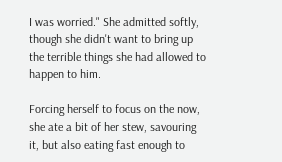I was worried." She admitted softly, though she didn't want to bring up the terrible things she had allowed to happen to him.

Forcing herself to focus on the now, she ate a bit of her stew, savouring it, but also eating fast enough to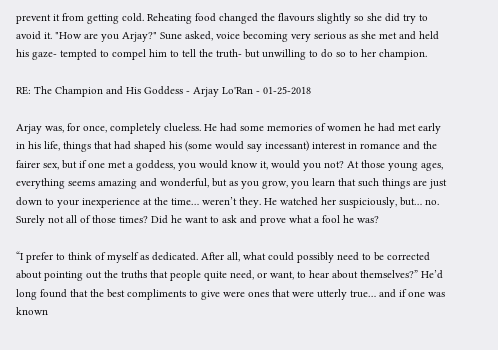prevent it from getting cold. Reheating food changed the flavours slightly so she did try to avoid it. "How are you Arjay?" Sune asked, voice becoming very serious as she met and held his gaze- tempted to compel him to tell the truth- but unwilling to do so to her champion.

RE: The Champion and His Goddess - Arjay Lo'Ran - 01-25-2018

Arjay was, for once, completely clueless. He had some memories of women he had met early in his life, things that had shaped his (some would say incessant) interest in romance and the fairer sex, but if one met a goddess, you would know it, would you not? At those young ages, everything seems amazing and wonderful, but as you grow, you learn that such things are just down to your inexperience at the time… weren’t they. He watched her suspiciously, but… no. Surely not all of those times? Did he want to ask and prove what a fool he was?

“I prefer to think of myself as dedicated. After all, what could possibly need to be corrected about pointing out the truths that people quite need, or want, to hear about themselves?” He’d long found that the best compliments to give were ones that were utterly true… and if one was known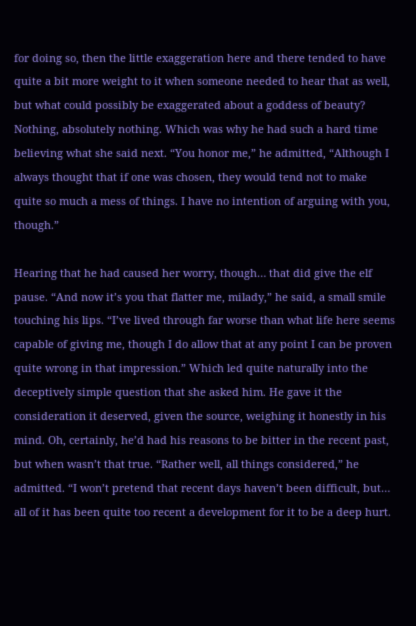for doing so, then the little exaggeration here and there tended to have quite a bit more weight to it when someone needed to hear that as well, but what could possibly be exaggerated about a goddess of beauty? Nothing, absolutely nothing. Which was why he had such a hard time believing what she said next. “You honor me,” he admitted, “Although I always thought that if one was chosen, they would tend not to make quite so much a mess of things. I have no intention of arguing with you, though.”

Hearing that he had caused her worry, though… that did give the elf pause. “And now it’s you that flatter me, milady,” he said, a small smile touching his lips. “I’ve lived through far worse than what life here seems capable of giving me, though I do allow that at any point I can be proven quite wrong in that impression.” Which led quite naturally into the deceptively simple question that she asked him. He gave it the consideration it deserved, given the source, weighing it honestly in his mind. Oh, certainly, he’d had his reasons to be bitter in the recent past, but when wasn’t that true. “Rather well, all things considered,” he admitted. “I won’t pretend that recent days haven’t been difficult, but… all of it has been quite too recent a development for it to be a deep hurt.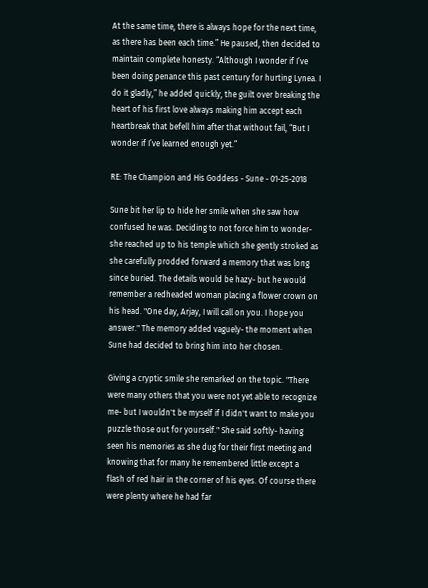At the same time, there is always hope for the next time, as there has been each time.” He paused, then decided to maintain complete honesty. “Although I wonder if I’ve been doing penance this past century for hurting Lynea. I do it gladly,” he added quickly, the guilt over breaking the heart of his first love always making him accept each heartbreak that befell him after that without fail, “But I wonder if I’ve learned enough yet.”

RE: The Champion and His Goddess - Sune - 01-25-2018

Sune bit her lip to hide her smile when she saw how confused he was. Deciding to not force him to wonder- she reached up to his temple which she gently stroked as she carefully prodded forward a memory that was long since buried. The details would be hazy- but he would remember a redheaded woman placing a flower crown on his head. "One day, Arjay, I will call on you. I hope you answer." The memory added vaguely- the moment when Sune had decided to bring him into her chosen.

Giving a cryptic smile she remarked on the topic. "There were many others that you were not yet able to recognize me- but I wouldn't be myself if I didn't want to make you puzzle those out for yourself." She said softly- having seen his memories as she dug for their first meeting and knowing that for many he remembered little except a flash of red hair in the corner of his eyes. Of course there were plenty where he had far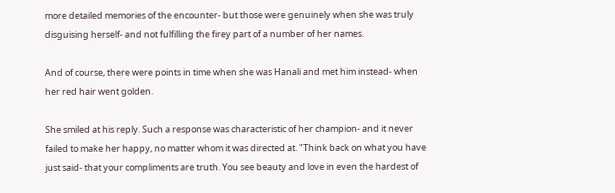more detailed memories of the encounter- but those were genuinely when she was truly disguising herself- and not fulfilling the firey part of a number of her names.

And of course, there were points in time when she was Hanali and met him instead- when her red hair went golden.

She smiled at his reply. Such a response was characteristic of her champion- and it never failed to make her happy, no matter whom it was directed at. "Think back on what you have just said- that your compliments are truth. You see beauty and love in even the hardest of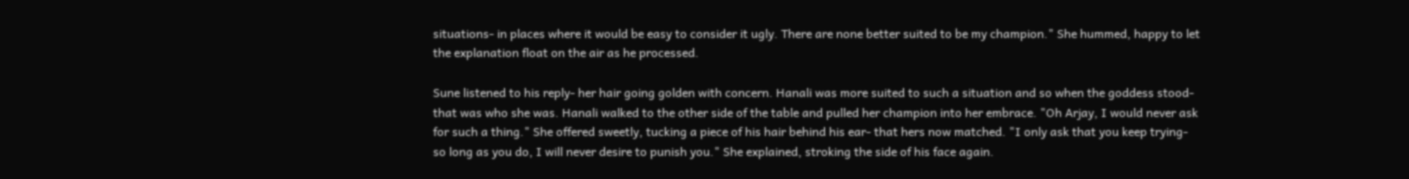situations- in places where it would be easy to consider it ugly. There are none better suited to be my champion." She hummed, happy to let the explanation float on the air as he processed.

Sune listened to his reply- her hair going golden with concern. Hanali was more suited to such a situation and so when the goddess stood- that was who she was. Hanali walked to the other side of the table and pulled her champion into her embrace. "Oh Arjay, I would never ask for such a thing." She offered sweetly, tucking a piece of his hair behind his ear- that hers now matched. "I only ask that you keep trying- so long as you do, I will never desire to punish you." She explained, stroking the side of his face again.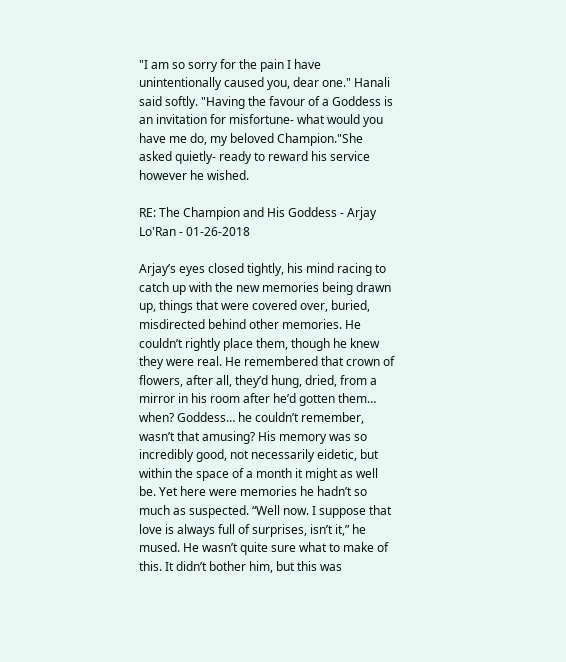"I am so sorry for the pain I have unintentionally caused you, dear one." Hanali said softly. "Having the favour of a Goddess is an invitation for misfortune- what would you have me do, my beloved Champion."She asked quietly- ready to reward his service however he wished.

RE: The Champion and His Goddess - Arjay Lo'Ran - 01-26-2018

Arjay’s eyes closed tightly, his mind racing to catch up with the new memories being drawn up, things that were covered over, buried, misdirected behind other memories. He couldn’t rightly place them, though he knew they were real. He remembered that crown of flowers, after all, they’d hung, dried, from a mirror in his room after he’d gotten them… when? Goddess… he couldn’t remember, wasn’t that amusing? His memory was so incredibly good, not necessarily eidetic, but within the space of a month it might as well be. Yet here were memories he hadn’t so much as suspected. “Well now. I suppose that love is always full of surprises, isn’t it,” he mused. He wasn’t quite sure what to make of this. It didn’t bother him, but this was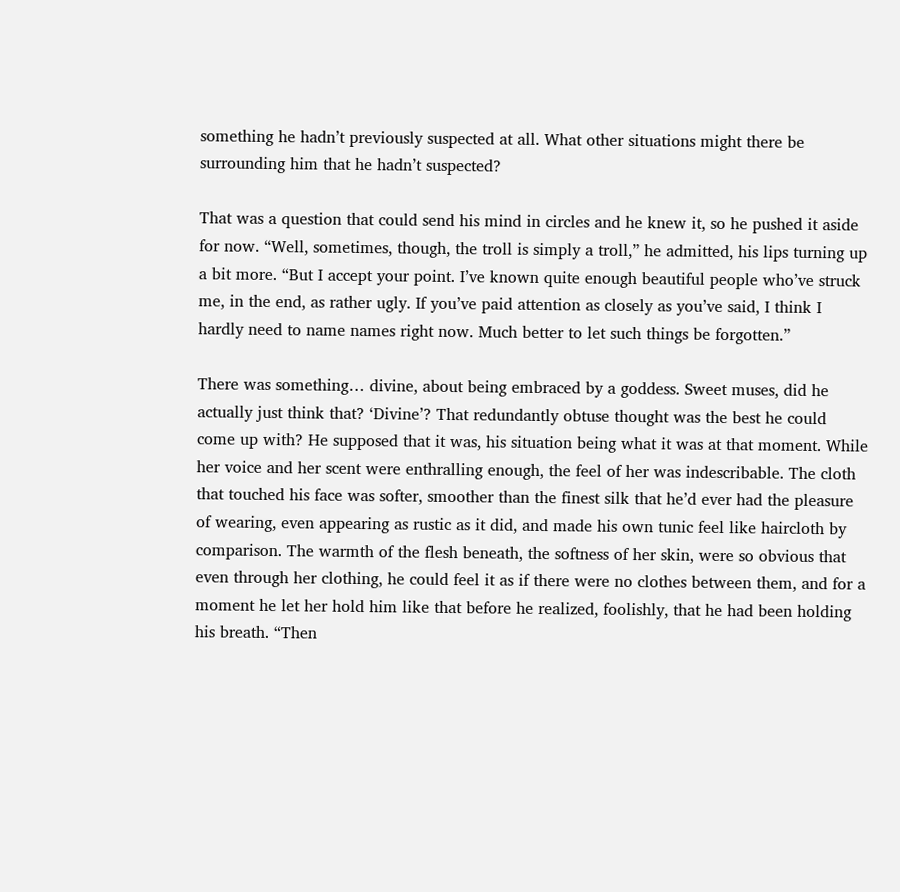something he hadn’t previously suspected at all. What other situations might there be surrounding him that he hadn’t suspected?

That was a question that could send his mind in circles and he knew it, so he pushed it aside for now. “Well, sometimes, though, the troll is simply a troll,” he admitted, his lips turning up a bit more. “But I accept your point. I’ve known quite enough beautiful people who’ve struck me, in the end, as rather ugly. If you’ve paid attention as closely as you’ve said, I think I hardly need to name names right now. Much better to let such things be forgotten.”

There was something… divine, about being embraced by a goddess. Sweet muses, did he actually just think that? ‘Divine’? That redundantly obtuse thought was the best he could come up with? He supposed that it was, his situation being what it was at that moment. While her voice and her scent were enthralling enough, the feel of her was indescribable. The cloth that touched his face was softer, smoother than the finest silk that he’d ever had the pleasure of wearing, even appearing as rustic as it did, and made his own tunic feel like haircloth by comparison. The warmth of the flesh beneath, the softness of her skin, were so obvious that even through her clothing, he could feel it as if there were no clothes between them, and for a moment he let her hold him like that before he realized, foolishly, that he had been holding his breath. “Then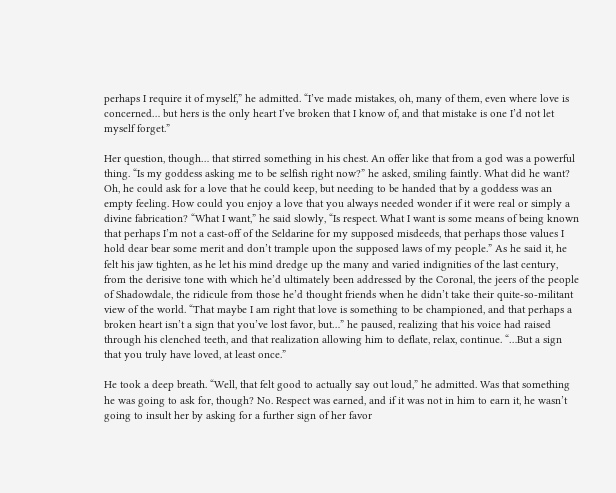perhaps I require it of myself,” he admitted. “I’ve made mistakes, oh, many of them, even where love is concerned… but hers is the only heart I’ve broken that I know of, and that mistake is one I’d not let myself forget.”

Her question, though… that stirred something in his chest. An offer like that from a god was a powerful thing. “Is my goddess asking me to be selfish right now?” he asked, smiling faintly. What did he want? Oh, he could ask for a love that he could keep, but needing to be handed that by a goddess was an empty feeling. How could you enjoy a love that you always needed wonder if it were real or simply a divine fabrication? “What I want,” he said slowly, “Is respect. What I want is some means of being known that perhaps I’m not a cast-off of the Seldarine for my supposed misdeeds, that perhaps those values I hold dear bear some merit and don’t trample upon the supposed laws of my people.” As he said it, he felt his jaw tighten, as he let his mind dredge up the many and varied indignities of the last century, from the derisive tone with which he’d ultimately been addressed by the Coronal, the jeers of the people of Shadowdale, the ridicule from those he’d thought friends when he didn’t take their quite-so-militant view of the world. “That maybe I am right that love is something to be championed, and that perhaps a broken heart isn’t a sign that you’ve lost favor, but…” he paused, realizing that his voice had raised through his clenched teeth, and that realization allowing him to deflate, relax, continue. “…But a sign that you truly have loved, at least once.”

He took a deep breath. “Well, that felt good to actually say out loud,” he admitted. Was that something he was going to ask for, though? No. Respect was earned, and if it was not in him to earn it, he wasn’t going to insult her by asking for a further sign of her favor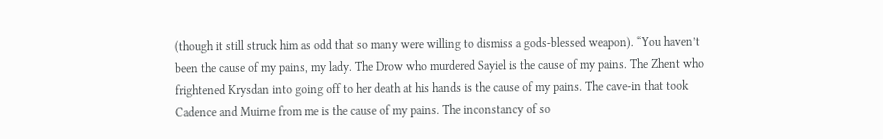(though it still struck him as odd that so many were willing to dismiss a gods-blessed weapon). “You haven’t been the cause of my pains, my lady. The Drow who murdered Sayiel is the cause of my pains. The Zhent who frightened Krysdan into going off to her death at his hands is the cause of my pains. The cave-in that took Cadence and Muirne from me is the cause of my pains. The inconstancy of so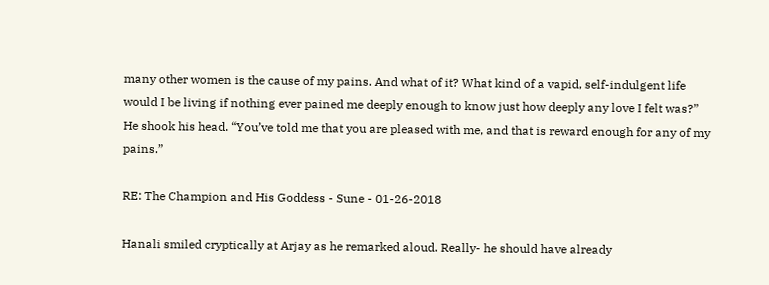many other women is the cause of my pains. And what of it? What kind of a vapid, self-indulgent life would I be living if nothing ever pained me deeply enough to know just how deeply any love I felt was?” He shook his head. “You’ve told me that you are pleased with me, and that is reward enough for any of my pains.”

RE: The Champion and His Goddess - Sune - 01-26-2018

Hanali smiled cryptically at Arjay as he remarked aloud. Really- he should have already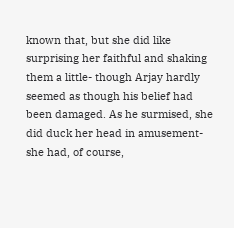known that, but she did like surprising her faithful and shaking them a little- though Arjay hardly seemed as though his belief had been damaged. As he surmised, she did duck her head in amusement- she had, of course,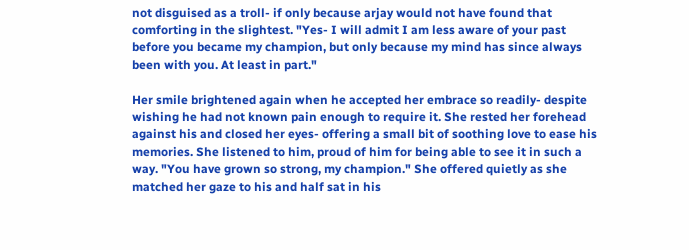not disguised as a troll- if only because arjay would not have found that comforting in the slightest. "Yes- I will admit I am less aware of your past before you became my champion, but only because my mind has since always been with you. At least in part."

Her smile brightened again when he accepted her embrace so readily- despite wishing he had not known pain enough to require it. She rested her forehead against his and closed her eyes- offering a small bit of soothing love to ease his memories. She listened to him, proud of him for being able to see it in such a way. "You have grown so strong, my champion." She offered quietly as she matched her gaze to his and half sat in his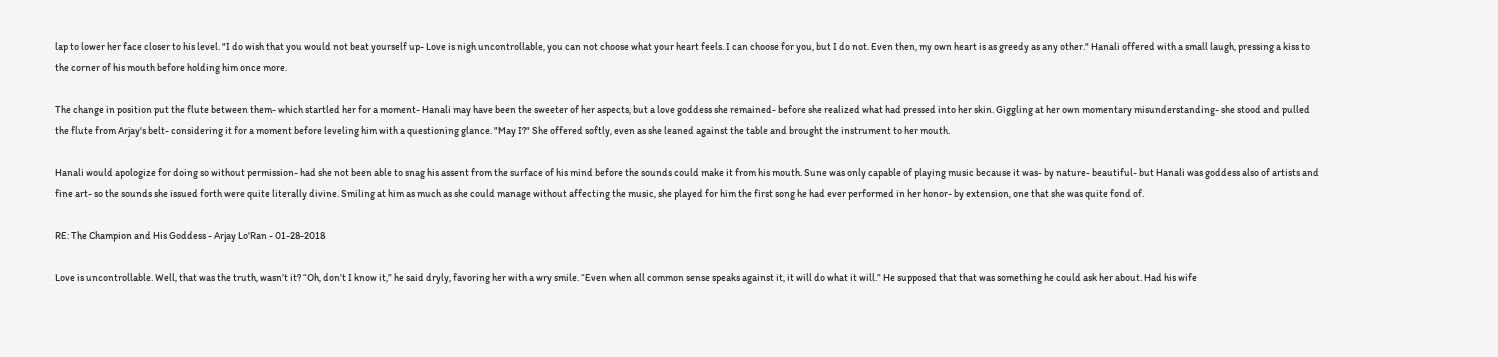lap to lower her face closer to his level. "I do wish that you would not beat yourself up- Love is nigh uncontrollable, you can not choose what your heart feels. I can choose for you, but I do not. Even then, my own heart is as greedy as any other." Hanali offered with a small laugh, pressing a kiss to the corner of his mouth before holding him once more.

The change in position put the flute between them- which startled her for a moment- Hanali may have been the sweeter of her aspects, but a love goddess she remained- before she realized what had pressed into her skin. Giggling at her own momentary misunderstanding- she stood and pulled the flute from Arjay's belt- considering it for a moment before leveling him with a questioning glance. "May I?" She offered softly, even as she leaned against the table and brought the instrument to her mouth.

Hanali would apologize for doing so without permission- had she not been able to snag his assent from the surface of his mind before the sounds could make it from his mouth. Sune was only capable of playing music because it was- by nature- beautiful- but Hanali was goddess also of artists and fine art- so the sounds she issued forth were quite literally divine. Smiling at him as much as she could manage without affecting the music, she played for him the first song he had ever performed in her honor- by extension, one that she was quite fond of.

RE: The Champion and His Goddess - Arjay Lo'Ran - 01-28-2018

Love is uncontrollable. Well, that was the truth, wasn’t it? “Oh, don’t I know it,” he said dryly, favoring her with a wry smile. “Even when all common sense speaks against it, it will do what it will.” He supposed that that was something he could ask her about. Had his wife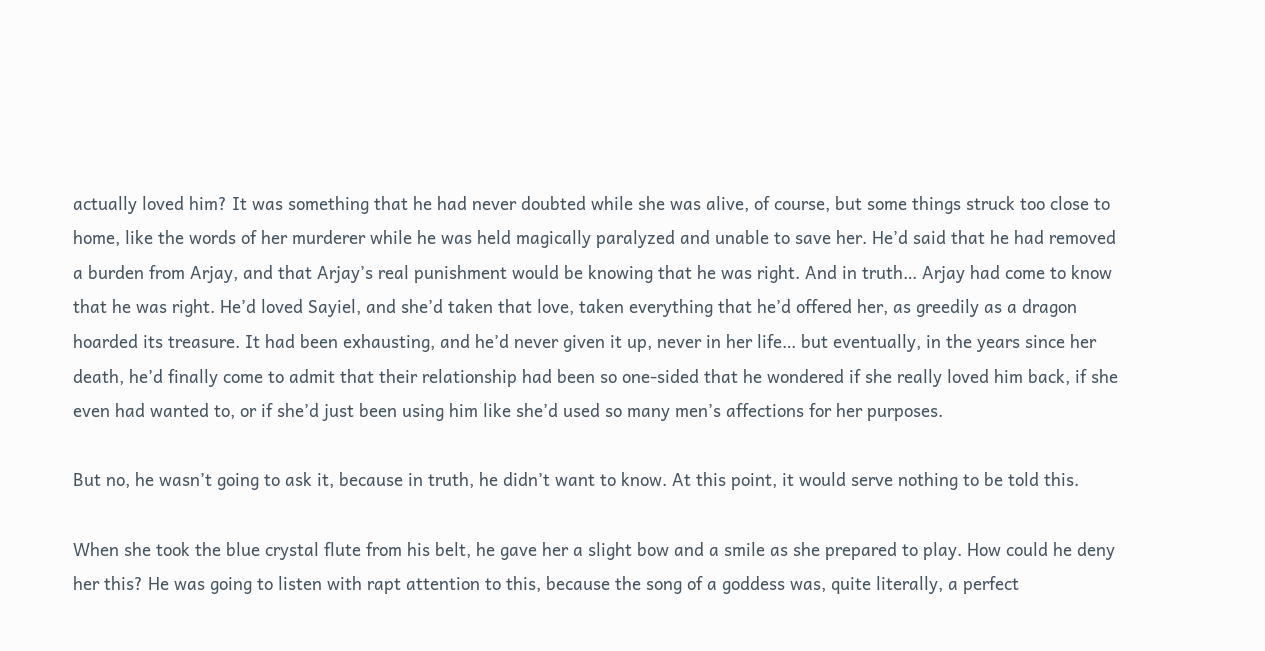actually loved him? It was something that he had never doubted while she was alive, of course, but some things struck too close to home, like the words of her murderer while he was held magically paralyzed and unable to save her. He’d said that he had removed a burden from Arjay, and that Arjay’s real punishment would be knowing that he was right. And in truth… Arjay had come to know that he was right. He’d loved Sayiel, and she’d taken that love, taken everything that he’d offered her, as greedily as a dragon hoarded its treasure. It had been exhausting, and he’d never given it up, never in her life… but eventually, in the years since her death, he’d finally come to admit that their relationship had been so one-sided that he wondered if she really loved him back, if she even had wanted to, or if she’d just been using him like she’d used so many men’s affections for her purposes.

But no, he wasn’t going to ask it, because in truth, he didn’t want to know. At this point, it would serve nothing to be told this.

When she took the blue crystal flute from his belt, he gave her a slight bow and a smile as she prepared to play. How could he deny her this? He was going to listen with rapt attention to this, because the song of a goddess was, quite literally, a perfect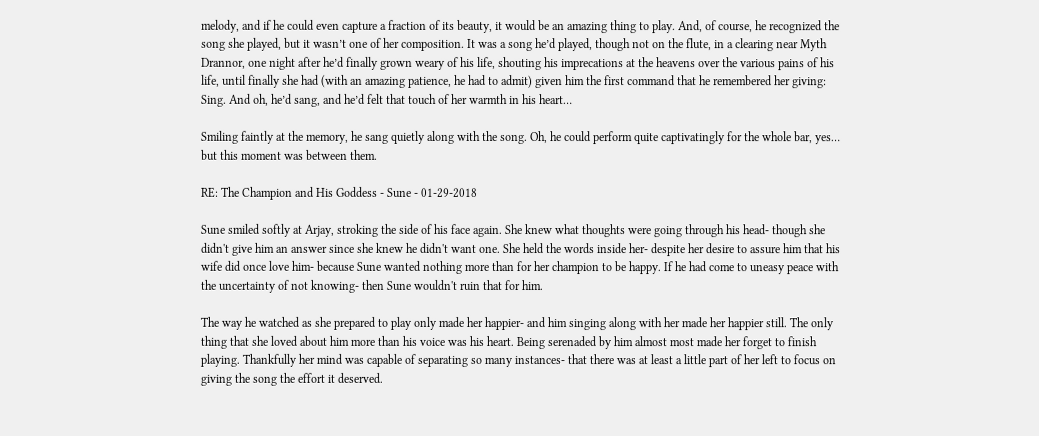melody, and if he could even capture a fraction of its beauty, it would be an amazing thing to play. And, of course, he recognized the song she played, but it wasn’t one of her composition. It was a song he’d played, though not on the flute, in a clearing near Myth Drannor, one night after he’d finally grown weary of his life, shouting his imprecations at the heavens over the various pains of his life, until finally she had (with an amazing patience, he had to admit) given him the first command that he remembered her giving: Sing. And oh, he’d sang, and he’d felt that touch of her warmth in his heart…

Smiling faintly at the memory, he sang quietly along with the song. Oh, he could perform quite captivatingly for the whole bar, yes… but this moment was between them.

RE: The Champion and His Goddess - Sune - 01-29-2018

Sune smiled softly at Arjay, stroking the side of his face again. She knew what thoughts were going through his head- though she didn't give him an answer since she knew he didn't want one. She held the words inside her- despite her desire to assure him that his wife did once love him- because Sune wanted nothing more than for her champion to be happy. If he had come to uneasy peace with the uncertainty of not knowing- then Sune wouldn't ruin that for him.

The way he watched as she prepared to play only made her happier- and him singing along with her made her happier still. The only thing that she loved about him more than his voice was his heart. Being serenaded by him almost most made her forget to finish playing. Thankfully her mind was capable of separating so many instances- that there was at least a little part of her left to focus on giving the song the effort it deserved.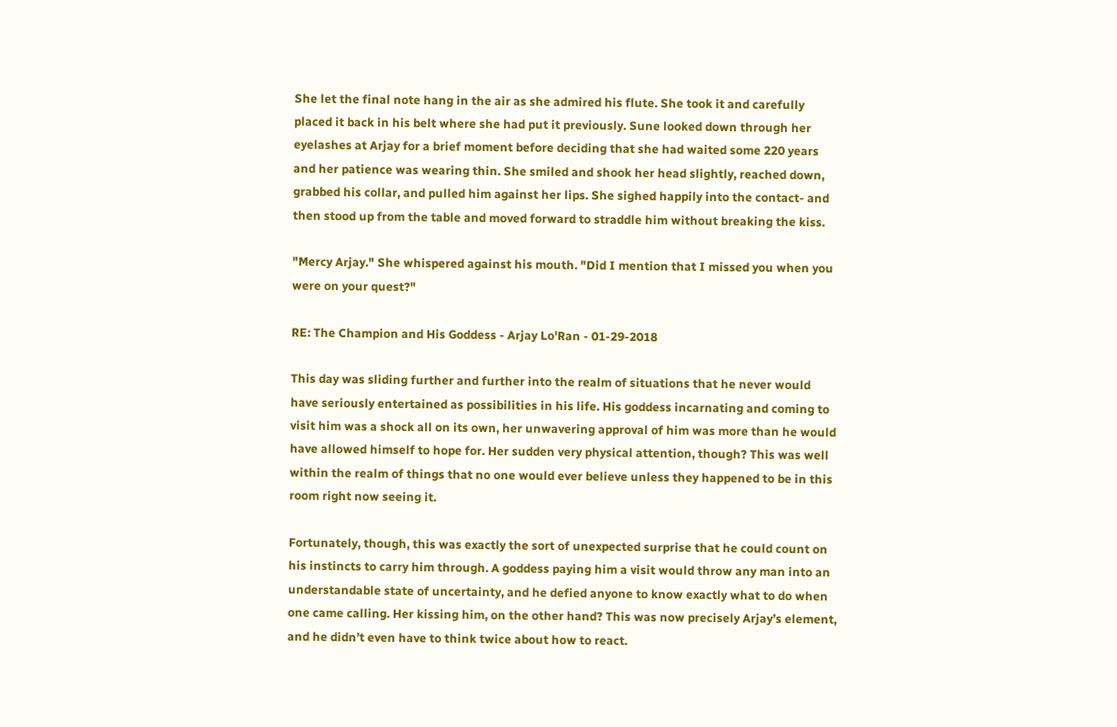She let the final note hang in the air as she admired his flute. She took it and carefully placed it back in his belt where she had put it previously. Sune looked down through her eyelashes at Arjay for a brief moment before deciding that she had waited some 220 years and her patience was wearing thin. She smiled and shook her head slightly, reached down, grabbed his collar, and pulled him against her lips. She sighed happily into the contact- and then stood up from the table and moved forward to straddle him without breaking the kiss.

"Mercy Arjay." She whispered against his mouth. "Did I mention that I missed you when you were on your quest?"

RE: The Champion and His Goddess - Arjay Lo'Ran - 01-29-2018

This day was sliding further and further into the realm of situations that he never would have seriously entertained as possibilities in his life. His goddess incarnating and coming to visit him was a shock all on its own, her unwavering approval of him was more than he would have allowed himself to hope for. Her sudden very physical attention, though? This was well within the realm of things that no one would ever believe unless they happened to be in this room right now seeing it.

Fortunately, though, this was exactly the sort of unexpected surprise that he could count on his instincts to carry him through. A goddess paying him a visit would throw any man into an understandable state of uncertainty, and he defied anyone to know exactly what to do when one came calling. Her kissing him, on the other hand? This was now precisely Arjay’s element, and he didn’t even have to think twice about how to react.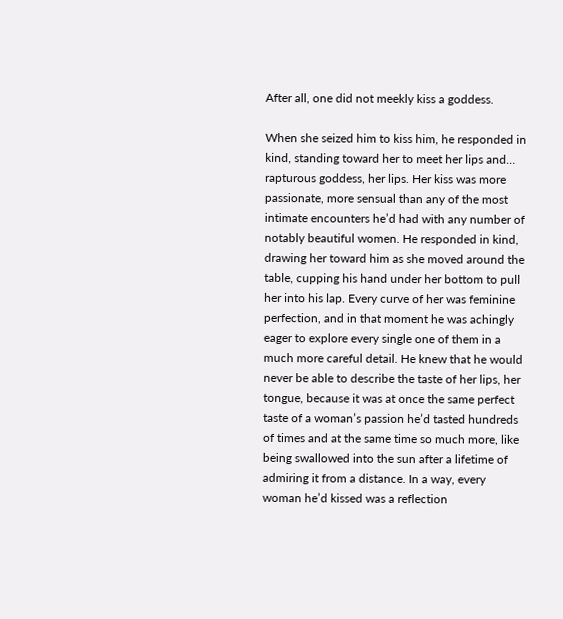After all, one did not meekly kiss a goddess.

When she seized him to kiss him, he responded in kind, standing toward her to meet her lips and… rapturous goddess, her lips. Her kiss was more passionate, more sensual than any of the most intimate encounters he’d had with any number of notably beautiful women. He responded in kind, drawing her toward him as she moved around the table, cupping his hand under her bottom to pull her into his lap. Every curve of her was feminine perfection, and in that moment he was achingly eager to explore every single one of them in a much more careful detail. He knew that he would never be able to describe the taste of her lips, her tongue, because it was at once the same perfect taste of a woman’s passion he’d tasted hundreds of times and at the same time so much more, like being swallowed into the sun after a lifetime of admiring it from a distance. In a way, every woman he’d kissed was a reflection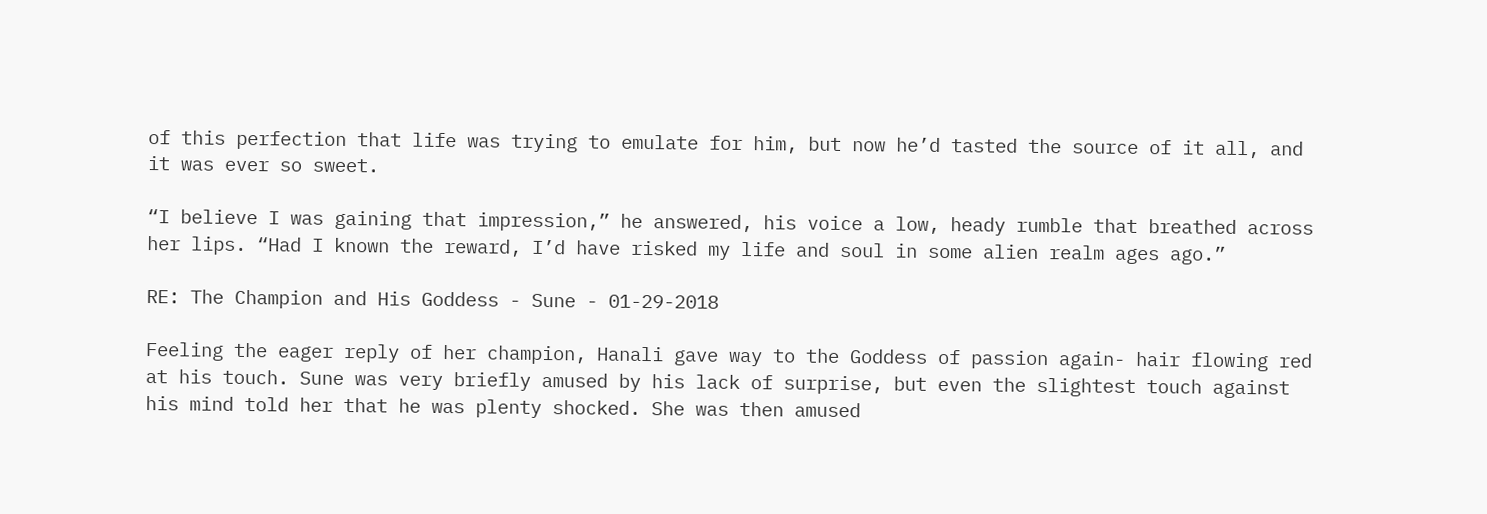of this perfection that life was trying to emulate for him, but now he’d tasted the source of it all, and it was ever so sweet.

“I believe I was gaining that impression,” he answered, his voice a low, heady rumble that breathed across her lips. “Had I known the reward, I’d have risked my life and soul in some alien realm ages ago.”

RE: The Champion and His Goddess - Sune - 01-29-2018

Feeling the eager reply of her champion, Hanali gave way to the Goddess of passion again- hair flowing red at his touch. Sune was very briefly amused by his lack of surprise, but even the slightest touch against his mind told her that he was plenty shocked. She was then amused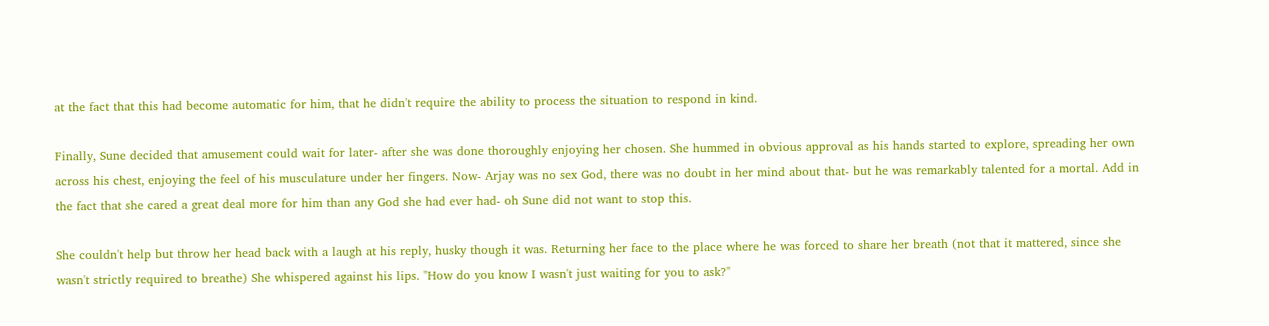at the fact that this had become automatic for him, that he didn't require the ability to process the situation to respond in kind.

Finally, Sune decided that amusement could wait for later- after she was done thoroughly enjoying her chosen. She hummed in obvious approval as his hands started to explore, spreading her own across his chest, enjoying the feel of his musculature under her fingers. Now- Arjay was no sex God, there was no doubt in her mind about that- but he was remarkably talented for a mortal. Add in the fact that she cared a great deal more for him than any God she had ever had- oh Sune did not want to stop this.

She couldn't help but throw her head back with a laugh at his reply, husky though it was. Returning her face to the place where he was forced to share her breath (not that it mattered, since she wasn't strictly required to breathe) She whispered against his lips. "How do you know I wasn't just waiting for you to ask?"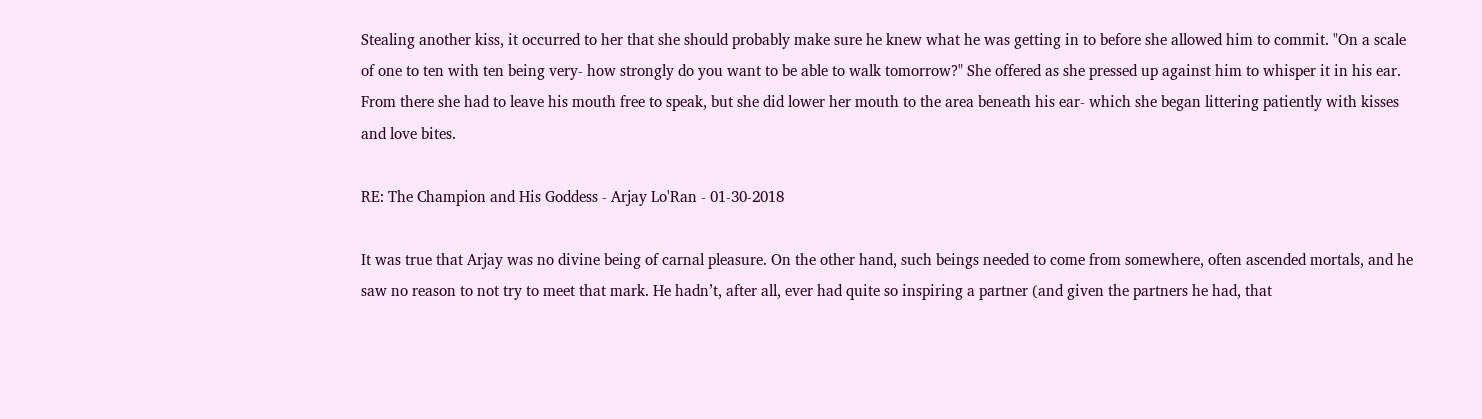Stealing another kiss, it occurred to her that she should probably make sure he knew what he was getting in to before she allowed him to commit. "On a scale of one to ten with ten being very- how strongly do you want to be able to walk tomorrow?" She offered as she pressed up against him to whisper it in his ear. From there she had to leave his mouth free to speak, but she did lower her mouth to the area beneath his ear- which she began littering patiently with kisses and love bites.

RE: The Champion and His Goddess - Arjay Lo'Ran - 01-30-2018

It was true that Arjay was no divine being of carnal pleasure. On the other hand, such beings needed to come from somewhere, often ascended mortals, and he saw no reason to not try to meet that mark. He hadn’t, after all, ever had quite so inspiring a partner (and given the partners he had, that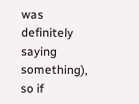was definitely saying something), so if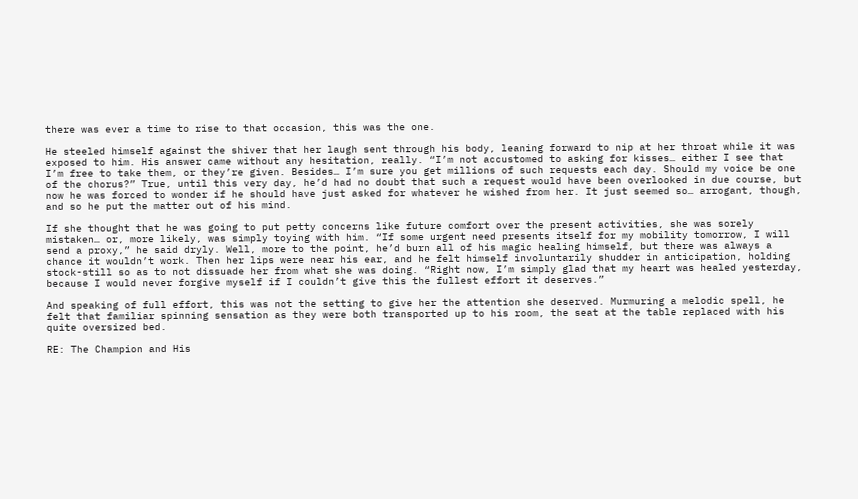there was ever a time to rise to that occasion, this was the one.

He steeled himself against the shiver that her laugh sent through his body, leaning forward to nip at her throat while it was exposed to him. His answer came without any hesitation, really. “I’m not accustomed to asking for kisses… either I see that I’m free to take them, or they’re given. Besides… I’m sure you get millions of such requests each day. Should my voice be one of the chorus?” True, until this very day, he’d had no doubt that such a request would have been overlooked in due course, but now he was forced to wonder if he should have just asked for whatever he wished from her. It just seemed so… arrogant, though, and so he put the matter out of his mind.

If she thought that he was going to put petty concerns like future comfort over the present activities, she was sorely mistaken… or, more likely, was simply toying with him. “If some urgent need presents itself for my mobility tomorrow, I will send a proxy,” he said dryly. Well, more to the point, he’d burn all of his magic healing himself, but there was always a chance it wouldn’t work. Then her lips were near his ear, and he felt himself involuntarily shudder in anticipation, holding stock-still so as to not dissuade her from what she was doing. “Right now, I’m simply glad that my heart was healed yesterday, because I would never forgive myself if I couldn’t give this the fullest effort it deserves.”

And speaking of full effort, this was not the setting to give her the attention she deserved. Murmuring a melodic spell, he felt that familiar spinning sensation as they were both transported up to his room, the seat at the table replaced with his quite oversized bed.

RE: The Champion and His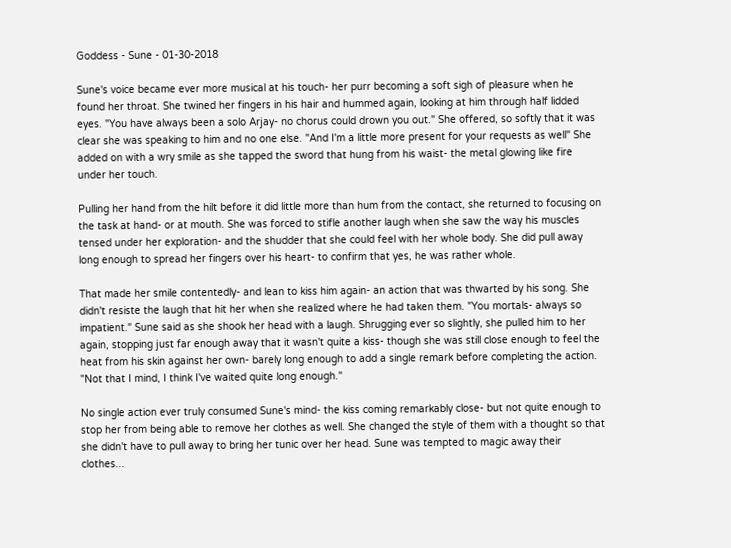Goddess - Sune - 01-30-2018

Sune's voice became ever more musical at his touch- her purr becoming a soft sigh of pleasure when he found her throat. She twined her fingers in his hair and hummed again, looking at him through half lidded eyes. "You have always been a solo Arjay- no chorus could drown you out." She offered, so softly that it was clear she was speaking to him and no one else. "And I'm a little more present for your requests as well" She added on with a wry smile as she tapped the sword that hung from his waist- the metal glowing like fire under her touch.

Pulling her hand from the hilt before it did little more than hum from the contact, she returned to focusing on the task at hand- or at mouth. She was forced to stifle another laugh when she saw the way his muscles tensed under her exploration- and the shudder that she could feel with her whole body. She did pull away long enough to spread her fingers over his heart- to confirm that yes, he was rather whole.

That made her smile contentedly- and lean to kiss him again- an action that was thwarted by his song. She didn't resiste the laugh that hit her when she realized where he had taken them. "You mortals- always so impatient." Sune said as she shook her head with a laugh. Shrugging ever so slightly, she pulled him to her again, stopping just far enough away that it wasn't quite a kiss- though she was still close enough to feel the heat from his skin against her own- barely long enough to add a single remark before completing the action. "Not that I mind, I think I've waited quite long enough."

No single action ever truly consumed Sune's mind- the kiss coming remarkably close- but not quite enough to stop her from being able to remove her clothes as well. She changed the style of them with a thought so that she didn't have to pull away to bring her tunic over her head. Sune was tempted to magic away their clothes...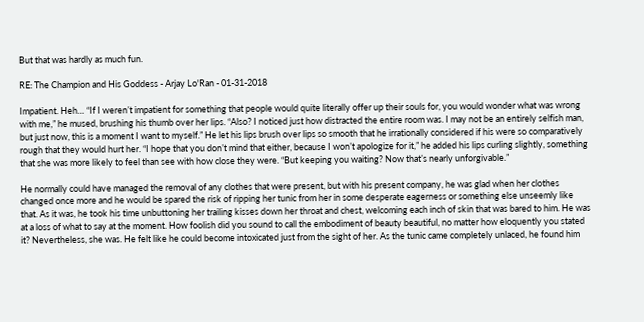But that was hardly as much fun.

RE: The Champion and His Goddess - Arjay Lo'Ran - 01-31-2018

Impatient. Heh… “If I weren’t impatient for something that people would quite literally offer up their souls for, you would wonder what was wrong with me,” he mused, brushing his thumb over her lips. “Also? I noticed just how distracted the entire room was. I may not be an entirely selfish man, but just now, this is a moment I want to myself.” He let his lips brush over lips so smooth that he irrationally considered if his were so comparatively rough that they would hurt her. “I hope that you don’t mind that either, because I won’t apologize for it,” he added his lips curling slightly, something that she was more likely to feel than see with how close they were. “But keeping you waiting? Now that’s nearly unforgivable.”

He normally could have managed the removal of any clothes that were present, but with his present company, he was glad when her clothes changed once more and he would be spared the risk of ripping her tunic from her in some desperate eagerness or something else unseemly like that. As it was, he took his time unbuttoning her trailing kisses down her throat and chest, welcoming each inch of skin that was bared to him. He was at a loss of what to say at the moment. How foolish did you sound to call the embodiment of beauty beautiful, no matter how eloquently you stated it? Nevertheless, she was. He felt like he could become intoxicated just from the sight of her. As the tunic came completely unlaced, he found him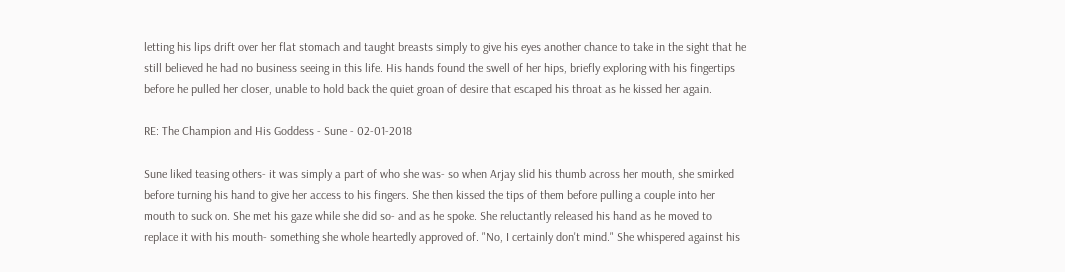letting his lips drift over her flat stomach and taught breasts simply to give his eyes another chance to take in the sight that he still believed he had no business seeing in this life. His hands found the swell of her hips, briefly exploring with his fingertips before he pulled her closer, unable to hold back the quiet groan of desire that escaped his throat as he kissed her again.

RE: The Champion and His Goddess - Sune - 02-01-2018

Sune liked teasing others- it was simply a part of who she was- so when Arjay slid his thumb across her mouth, she smirked before turning his hand to give her access to his fingers. She then kissed the tips of them before pulling a couple into her mouth to suck on. She met his gaze while she did so- and as he spoke. She reluctantly released his hand as he moved to replace it with his mouth- something she whole heartedly approved of. "No, I certainly don't mind." She whispered against his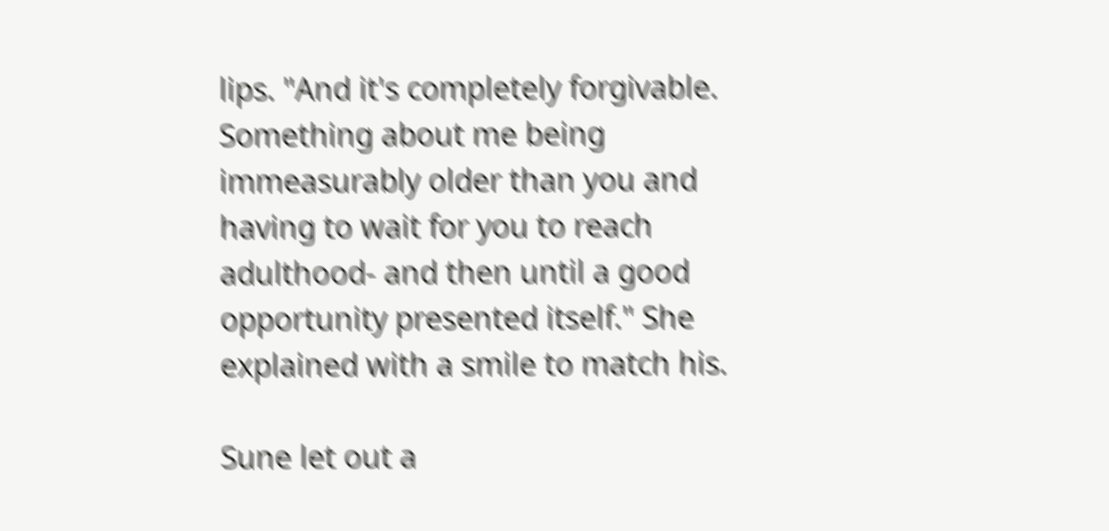lips. "And it's completely forgivable. Something about me being immeasurably older than you and having to wait for you to reach adulthood- and then until a good opportunity presented itself." She explained with a smile to match his.

Sune let out a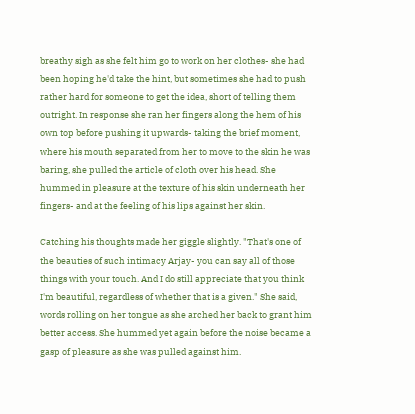breathy sigh as she felt him go to work on her clothes- she had been hoping he'd take the hint, but sometimes she had to push rather hard for someone to get the idea, short of telling them outright. In response she ran her fingers along the hem of his own top before pushing it upwards- taking the brief moment, where his mouth separated from her to move to the skin he was baring, she pulled the article of cloth over his head. She hummed in pleasure at the texture of his skin underneath her fingers- and at the feeling of his lips against her skin.

Catching his thoughts made her giggle slightly. "That's one of the beauties of such intimacy Arjay- you can say all of those things with your touch. And I do still appreciate that you think I'm beautiful, regardless of whether that is a given." She said, words rolling on her tongue as she arched her back to grant him better access. She hummed yet again before the noise became a gasp of pleasure as she was pulled against him.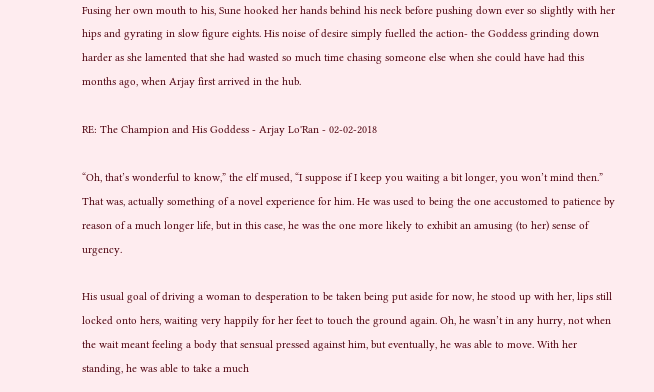Fusing her own mouth to his, Sune hooked her hands behind his neck before pushing down ever so slightly with her hips and gyrating in slow figure eights. His noise of desire simply fuelled the action- the Goddess grinding down harder as she lamented that she had wasted so much time chasing someone else when she could have had this months ago, when Arjay first arrived in the hub.

RE: The Champion and His Goddess - Arjay Lo'Ran - 02-02-2018

“Oh, that’s wonderful to know,” the elf mused, “I suppose if I keep you waiting a bit longer, you won’t mind then.” That was, actually something of a novel experience for him. He was used to being the one accustomed to patience by reason of a much longer life, but in this case, he was the one more likely to exhibit an amusing (to her) sense of urgency.

His usual goal of driving a woman to desperation to be taken being put aside for now, he stood up with her, lips still locked onto hers, waiting very happily for her feet to touch the ground again. Oh, he wasn’t in any hurry, not when the wait meant feeling a body that sensual pressed against him, but eventually, he was able to move. With her standing, he was able to take a much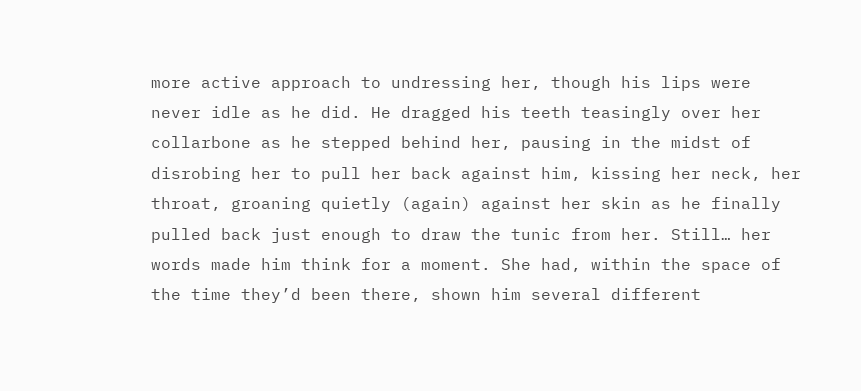more active approach to undressing her, though his lips were never idle as he did. He dragged his teeth teasingly over her collarbone as he stepped behind her, pausing in the midst of disrobing her to pull her back against him, kissing her neck, her throat, groaning quietly (again) against her skin as he finally pulled back just enough to draw the tunic from her. Still… her words made him think for a moment. She had, within the space of the time they’d been there, shown him several different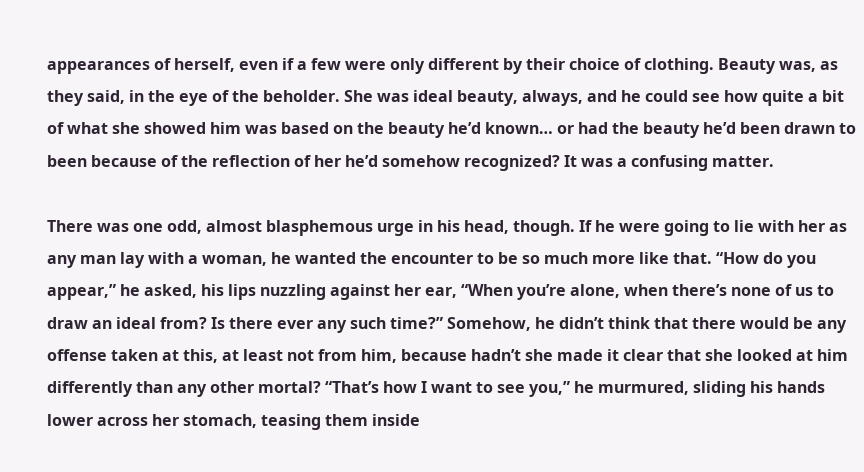appearances of herself, even if a few were only different by their choice of clothing. Beauty was, as they said, in the eye of the beholder. She was ideal beauty, always, and he could see how quite a bit of what she showed him was based on the beauty he’d known… or had the beauty he’d been drawn to been because of the reflection of her he’d somehow recognized? It was a confusing matter.

There was one odd, almost blasphemous urge in his head, though. If he were going to lie with her as any man lay with a woman, he wanted the encounter to be so much more like that. “How do you appear,” he asked, his lips nuzzling against her ear, “When you’re alone, when there’s none of us to draw an ideal from? Is there ever any such time?” Somehow, he didn’t think that there would be any offense taken at this, at least not from him, because hadn’t she made it clear that she looked at him differently than any other mortal? “That’s how I want to see you,” he murmured, sliding his hands lower across her stomach, teasing them inside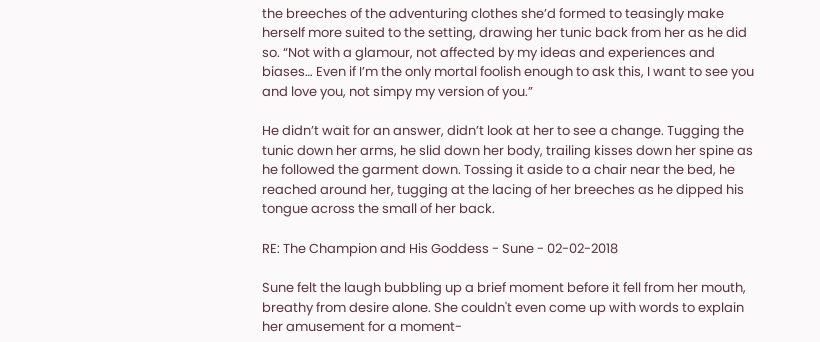the breeches of the adventuring clothes she’d formed to teasingly make herself more suited to the setting, drawing her tunic back from her as he did so. “Not with a glamour, not affected by my ideas and experiences and biases… Even if I’m the only mortal foolish enough to ask this, I want to see you and love you, not simpy my version of you.”

He didn’t wait for an answer, didn’t look at her to see a change. Tugging the tunic down her arms, he slid down her body, trailing kisses down her spine as he followed the garment down. Tossing it aside to a chair near the bed, he reached around her, tugging at the lacing of her breeches as he dipped his tongue across the small of her back.

RE: The Champion and His Goddess - Sune - 02-02-2018

Sune felt the laugh bubbling up a brief moment before it fell from her mouth, breathy from desire alone. She couldn't even come up with words to explain her amusement for a moment-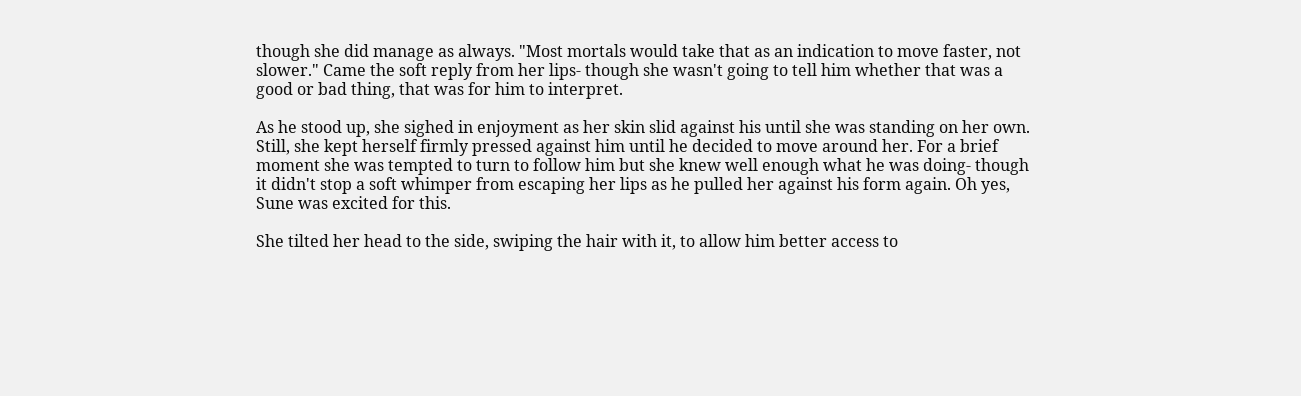though she did manage as always. "Most mortals would take that as an indication to move faster, not slower." Came the soft reply from her lips- though she wasn't going to tell him whether that was a good or bad thing, that was for him to interpret.

As he stood up, she sighed in enjoyment as her skin slid against his until she was standing on her own. Still, she kept herself firmly pressed against him until he decided to move around her. For a brief moment she was tempted to turn to follow him but she knew well enough what he was doing- though it didn't stop a soft whimper from escaping her lips as he pulled her against his form again. Oh yes, Sune was excited for this.

She tilted her head to the side, swiping the hair with it, to allow him better access to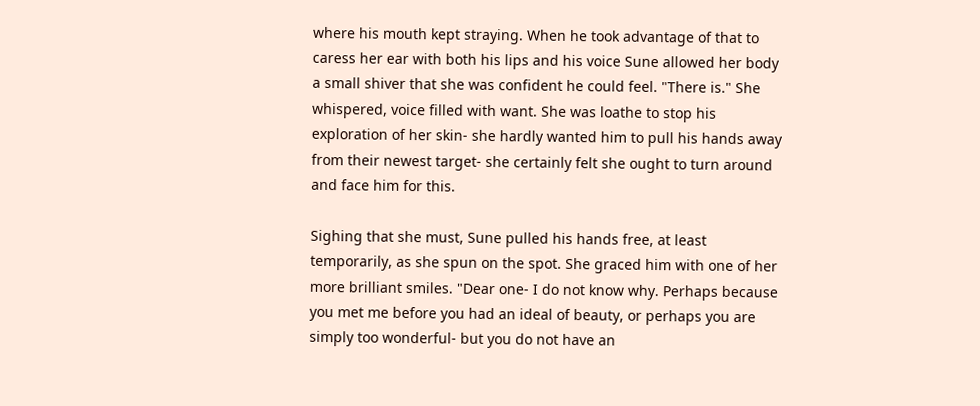where his mouth kept straying. When he took advantage of that to caress her ear with both his lips and his voice Sune allowed her body a small shiver that she was confident he could feel. "There is." She whispered, voice filled with want. She was loathe to stop his exploration of her skin- she hardly wanted him to pull his hands away from their newest target- she certainly felt she ought to turn around and face him for this.

Sighing that she must, Sune pulled his hands free, at least temporarily, as she spun on the spot. She graced him with one of her more brilliant smiles. "Dear one- I do not know why. Perhaps because you met me before you had an ideal of beauty, or perhaps you are simply too wonderful- but you do not have an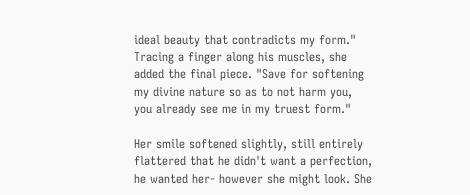ideal beauty that contradicts my form." Tracing a finger along his muscles, she added the final piece. "Save for softening my divine nature so as to not harm you, you already see me in my truest form."

Her smile softened slightly, still entirely flattered that he didn't want a perfection, he wanted her- however she might look. She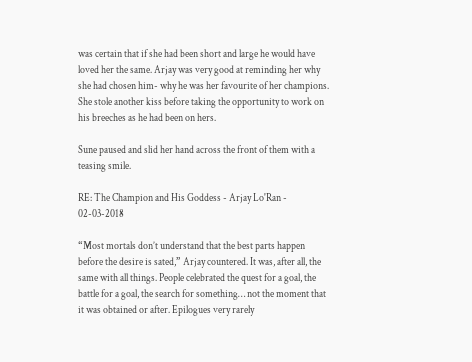was certain that if she had been short and large he would have loved her the same. Arjay was very good at reminding her why she had chosen him- why he was her favourite of her champions. She stole another kiss before taking the opportunity to work on his breeches as he had been on hers.

Sune paused and slid her hand across the front of them with a teasing smile.

RE: The Champion and His Goddess - Arjay Lo'Ran - 02-03-2018

“Most mortals don’t understand that the best parts happen before the desire is sated,” Arjay countered. It was, after all, the same with all things. People celebrated the quest for a goal, the battle for a goal, the search for something… not the moment that it was obtained or after. Epilogues very rarely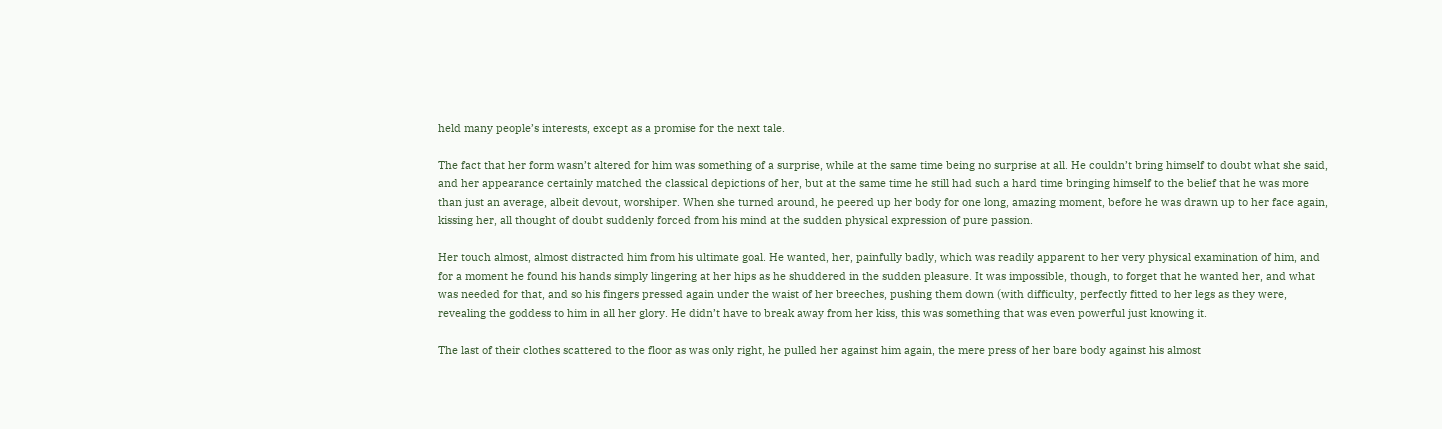held many people’s interests, except as a promise for the next tale.

The fact that her form wasn’t altered for him was something of a surprise, while at the same time being no surprise at all. He couldn’t bring himself to doubt what she said, and her appearance certainly matched the classical depictions of her, but at the same time he still had such a hard time bringing himself to the belief that he was more than just an average, albeit devout, worshiper. When she turned around, he peered up her body for one long, amazing moment, before he was drawn up to her face again, kissing her, all thought of doubt suddenly forced from his mind at the sudden physical expression of pure passion.

Her touch almost, almost distracted him from his ultimate goal. He wanted, her, painfully badly, which was readily apparent to her very physical examination of him, and for a moment he found his hands simply lingering at her hips as he shuddered in the sudden pleasure. It was impossible, though, to forget that he wanted her, and what was needed for that, and so his fingers pressed again under the waist of her breeches, pushing them down (with difficulty, perfectly fitted to her legs as they were, revealing the goddess to him in all her glory. He didn’t have to break away from her kiss, this was something that was even powerful just knowing it.

The last of their clothes scattered to the floor as was only right, he pulled her against him again, the mere press of her bare body against his almost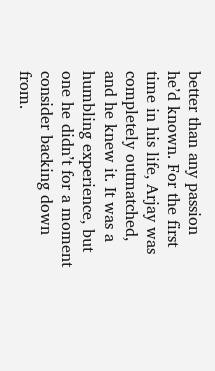better than any passion he’d known. For the first time in his life, Arjay was completely outmatched, and he knew it. It was a humbling experience, but one he didn’t for a moment consider backing down from.